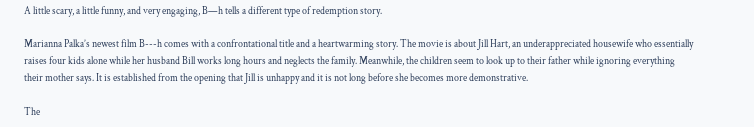A little scary, a little funny, and very engaging, B—h tells a different type of redemption story.

Marianna Palka’s newest film B---h comes with a confrontational title and a heartwarming story. The movie is about Jill Hart, an underappreciated housewife who essentially raises four kids alone while her husband Bill works long hours and neglects the family. Meanwhile, the children seem to look up to their father while ignoring everything their mother says. It is established from the opening that Jill is unhappy and it is not long before she becomes more demonstrative.

The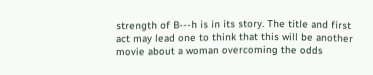strength of B---h is in its story. The title and first act may lead one to think that this will be another movie about a woman overcoming the odds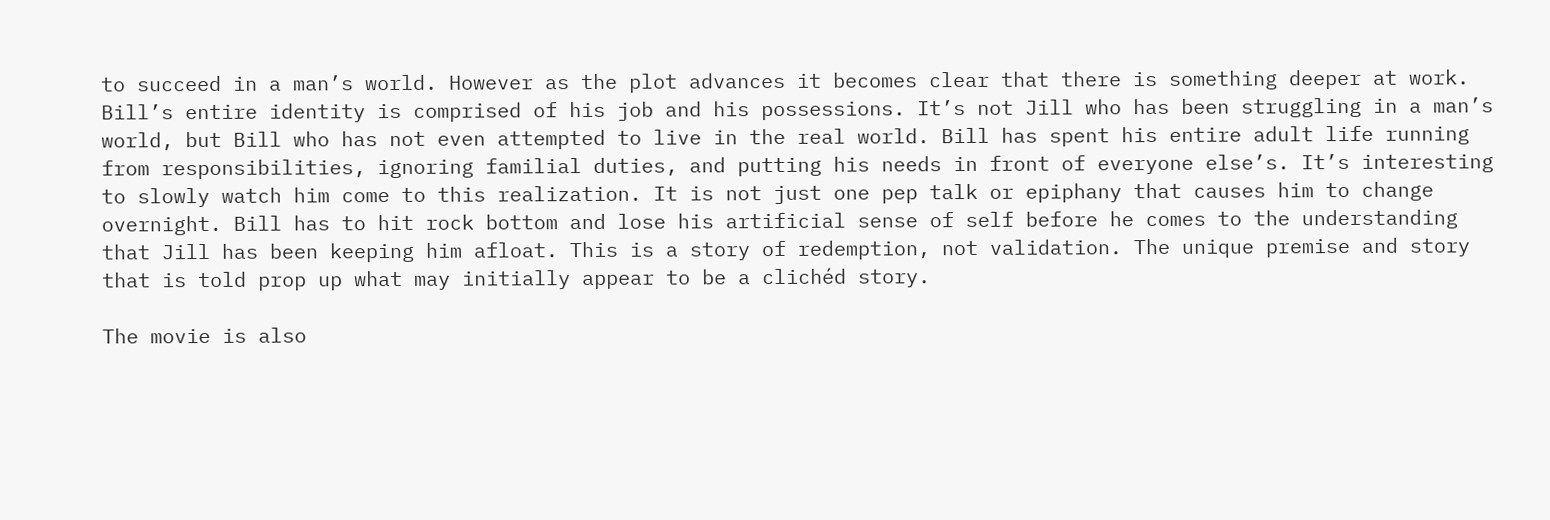to succeed in a man’s world. However as the plot advances it becomes clear that there is something deeper at work. Bill’s entire identity is comprised of his job and his possessions. It’s not Jill who has been struggling in a man’s world, but Bill who has not even attempted to live in the real world. Bill has spent his entire adult life running from responsibilities, ignoring familial duties, and putting his needs in front of everyone else’s. It’s interesting to slowly watch him come to this realization. It is not just one pep talk or epiphany that causes him to change overnight. Bill has to hit rock bottom and lose his artificial sense of self before he comes to the understanding that Jill has been keeping him afloat. This is a story of redemption, not validation. The unique premise and story that is told prop up what may initially appear to be a clichéd story.

The movie is also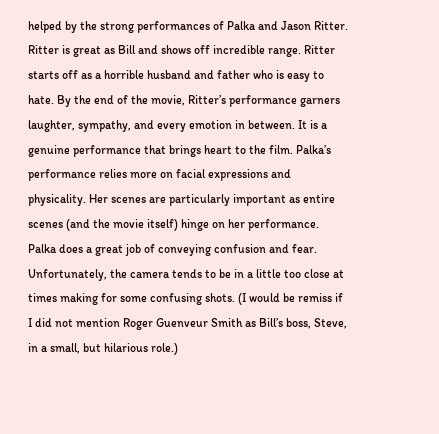helped by the strong performances of Palka and Jason Ritter. Ritter is great as Bill and shows off incredible range. Ritter starts off as a horrible husband and father who is easy to hate. By the end of the movie, Ritter’s performance garners laughter, sympathy, and every emotion in between. It is a genuine performance that brings heart to the film. Palka’s performance relies more on facial expressions and physicality. Her scenes are particularly important as entire scenes (and the movie itself) hinge on her performance. Palka does a great job of conveying confusion and fear. Unfortunately, the camera tends to be in a little too close at times making for some confusing shots. (I would be remiss if I did not mention Roger Guenveur Smith as Bill’s boss, Steve, in a small, but hilarious role.)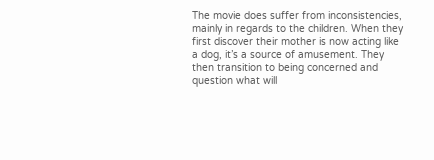The movie does suffer from inconsistencies, mainly in regards to the children. When they first discover their mother is now acting like a dog, it’s a source of amusement. They then transition to being concerned and question what will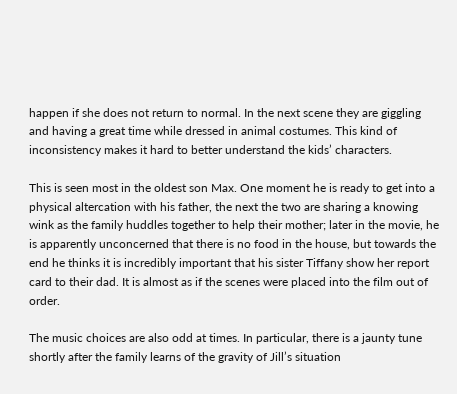happen if she does not return to normal. In the next scene they are giggling and having a great time while dressed in animal costumes. This kind of inconsistency makes it hard to better understand the kids’ characters.

This is seen most in the oldest son Max. One moment he is ready to get into a physical altercation with his father, the next the two are sharing a knowing wink as the family huddles together to help their mother; later in the movie, he is apparently unconcerned that there is no food in the house, but towards the end he thinks it is incredibly important that his sister Tiffany show her report card to their dad. It is almost as if the scenes were placed into the film out of order.

The music choices are also odd at times. In particular, there is a jaunty tune shortly after the family learns of the gravity of Jill’s situation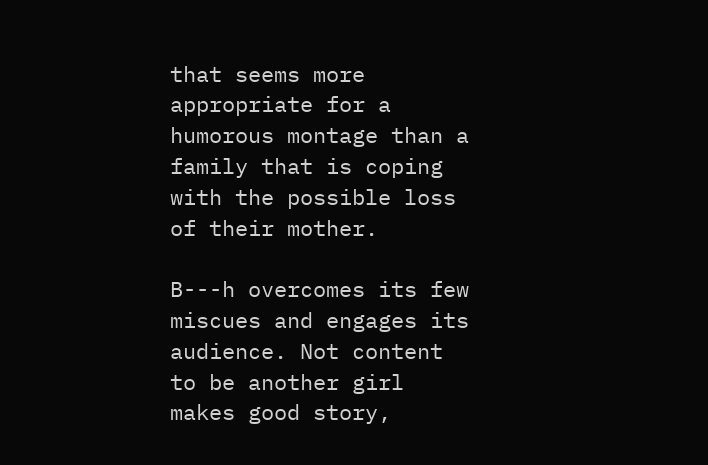that seems more appropriate for a humorous montage than a family that is coping with the possible loss of their mother.

B---h overcomes its few miscues and engages its audience. Not content to be another girl makes good story,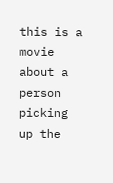this is a movie about a person picking up the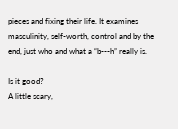pieces and fixing their life. It examines masculinity, self-worth, control and by the end, just who and what a “b---h” really is.

Is it good?
A little scary,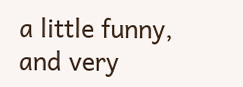a little funny, and very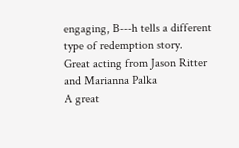engaging, B---h tells a different type of redemption story.
Great acting from Jason Ritter and Marianna Palka
A great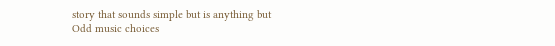story that sounds simple but is anything but
Odd music choices